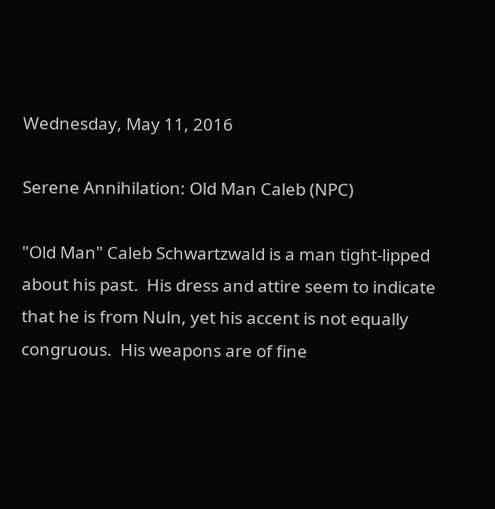Wednesday, May 11, 2016

Serene Annihilation: Old Man Caleb (NPC)

"Old Man" Caleb Schwartzwald is a man tight-lipped about his past.  His dress and attire seem to indicate that he is from Nuln, yet his accent is not equally congruous.  His weapons are of fine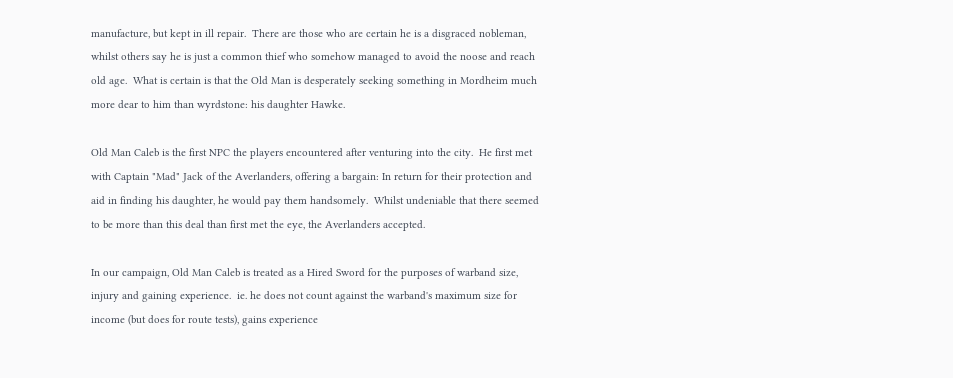manufacture, but kept in ill repair.  There are those who are certain he is a disgraced nobleman, whilst others say he is just a common thief who somehow managed to avoid the noose and reach old age.  What is certain is that the Old Man is desperately seeking something in Mordheim much more dear to him than wyrdstone: his daughter Hawke.

Old Man Caleb is the first NPC the players encountered after venturing into the city.  He first met with Captain "Mad" Jack of the Averlanders, offering a bargain: In return for their protection and aid in finding his daughter, he would pay them handsomely.  Whilst undeniable that there seemed to be more than this deal than first met the eye, the Averlanders accepted.

In our campaign, Old Man Caleb is treated as a Hired Sword for the purposes of warband size, injury and gaining experience.  ie. he does not count against the warband's maximum size for income (but does for route tests), gains experience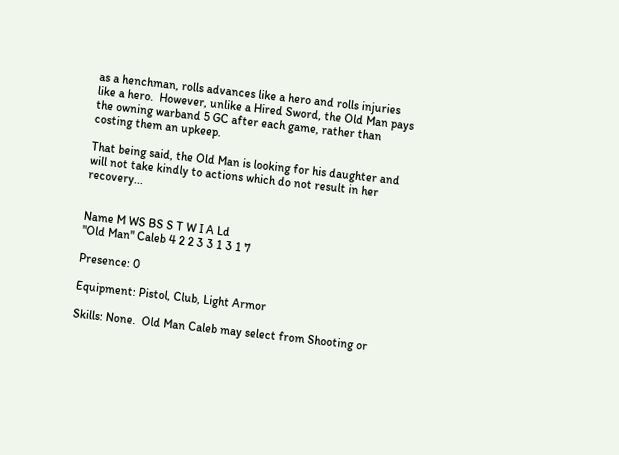as a henchman, rolls advances like a hero and rolls injuries like a hero.  However, unlike a Hired Sword, the Old Man pays the owning warband 5 GC after each game, rather than costing them an upkeep.

That being said, the Old Man is looking for his daughter and will not take kindly to actions which do not result in her recovery...


Name M WS BS S T W I A Ld
"Old Man" Caleb 4 2 2 3 3 1 3 1 7

Presence: 0

Equipment: Pistol, Club, Light Armor

Skills: None.  Old Man Caleb may select from Shooting or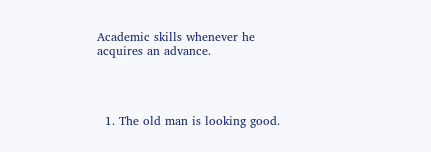Academic skills whenever he acquires an advance.




  1. The old man is looking good.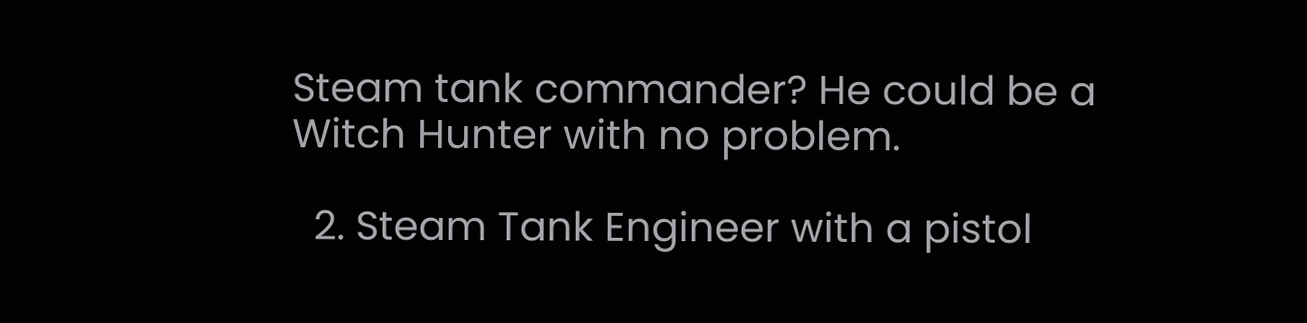Steam tank commander? He could be a Witch Hunter with no problem.

  2. Steam Tank Engineer with a pistol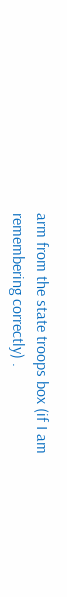arm from the state troops box (if I am remembering correctly) .